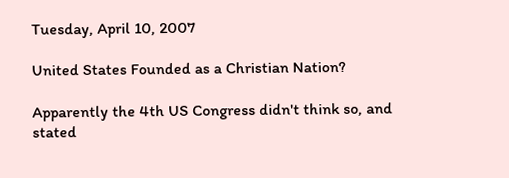Tuesday, April 10, 2007

United States Founded as a Christian Nation?

Apparently the 4th US Congress didn't think so, and stated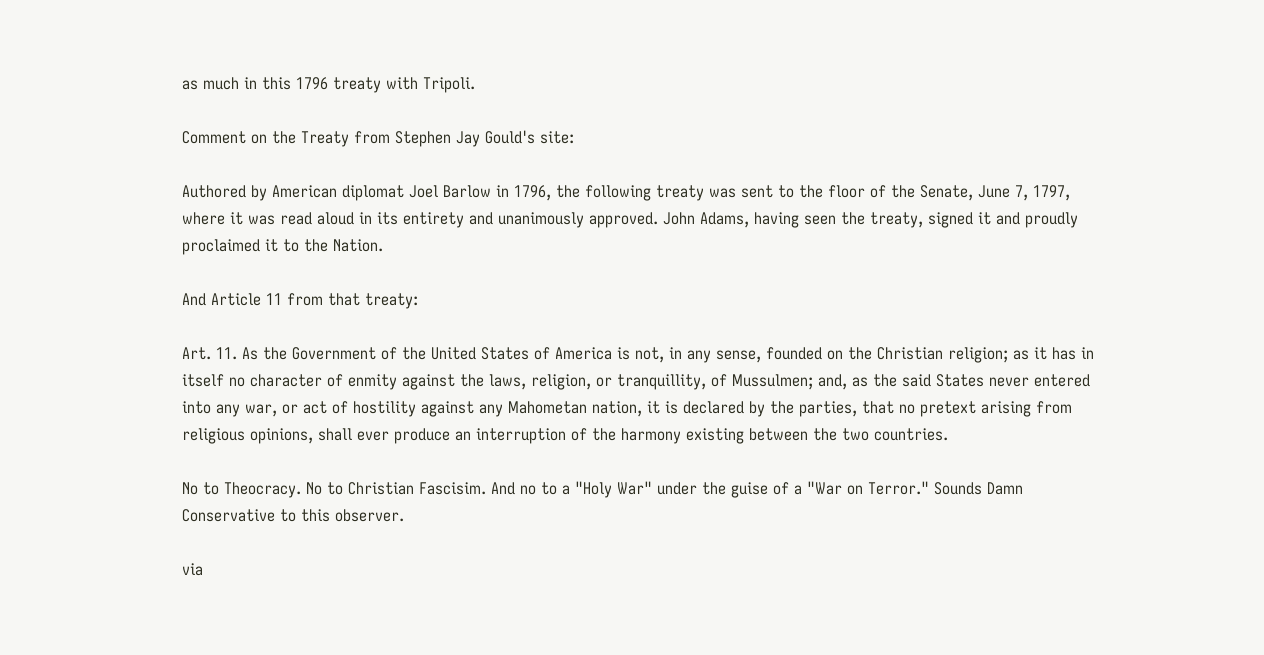as much in this 1796 treaty with Tripoli.

Comment on the Treaty from Stephen Jay Gould's site:

Authored by American diplomat Joel Barlow in 1796, the following treaty was sent to the floor of the Senate, June 7, 1797, where it was read aloud in its entirety and unanimously approved. John Adams, having seen the treaty, signed it and proudly proclaimed it to the Nation.

And Article 11 from that treaty:

Art. 11. As the Government of the United States of America is not, in any sense, founded on the Christian religion; as it has in itself no character of enmity against the laws, religion, or tranquillity, of Mussulmen; and, as the said States never entered into any war, or act of hostility against any Mahometan nation, it is declared by the parties, that no pretext arising from religious opinions, shall ever produce an interruption of the harmony existing between the two countries.

No to Theocracy. No to Christian Fascisim. And no to a "Holy War" under the guise of a "War on Terror." Sounds Damn Conservative to this observer.

via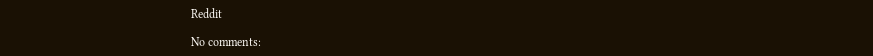Reddit

No comments: